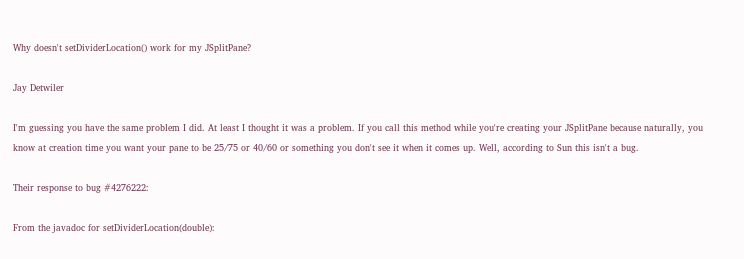Why doesn't setDividerLocation() work for my JSplitPane?

Jay Detwiler

I'm guessing you have the same problem I did. At least I thought it was a problem. If you call this method while you're creating your JSplitPane because naturally, you know at creation time you want your pane to be 25/75 or 40/60 or something you don't see it when it comes up. Well, according to Sun this isn't a bug.

Their response to bug #4276222:

From the javadoc for setDividerLocation(double):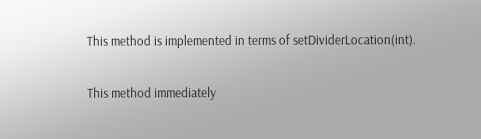This method is implemented in terms of setDividerLocation(int).

This method immediately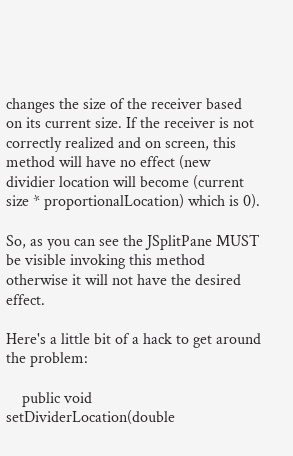changes the size of the receiver based on its current size. If the receiver is not correctly realized and on screen, this method will have no effect (new dividier location will become (current size * proportionalLocation) which is 0).

So, as you can see the JSplitPane MUST be visible invoking this method otherwise it will not have the desired effect.

Here's a little bit of a hack to get around the problem:

    public void setDividerLocation(double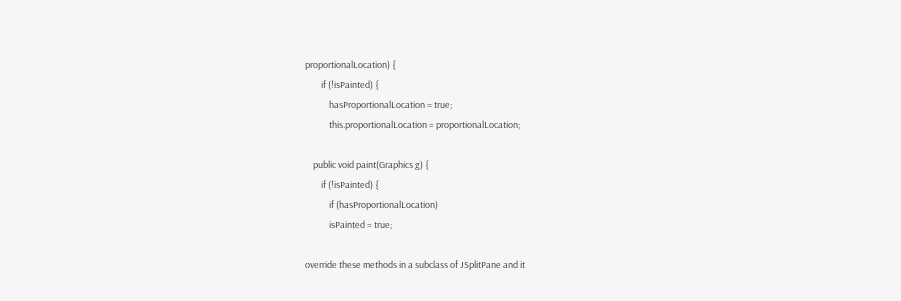proportionalLocation) {
        if (!isPainted) {
            hasProportionalLocation = true;
            this.proportionalLocation = proportionalLocation;

    public void paint(Graphics g) {
        if (!isPainted) {
            if (hasProportionalLocation)
            isPainted = true;

override these methods in a subclass of JSplitPane and it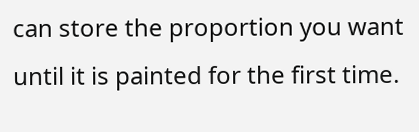can store the proportion you want until it is painted for the first time.